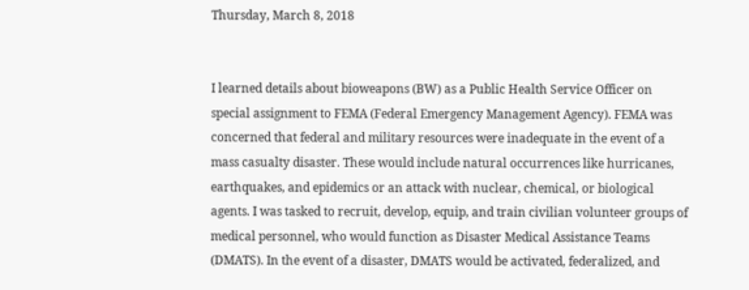Thursday, March 8, 2018


I learned details about bioweapons (BW) as a Public Health Service Officer on special assignment to FEMA (Federal Emergency Management Agency). FEMA was concerned that federal and military resources were inadequate in the event of a mass casualty disaster. These would include natural occurrences like hurricanes, earthquakes, and epidemics or an attack with nuclear, chemical, or biological agents. I was tasked to recruit, develop, equip, and train civilian volunteer groups of medical personnel, who would function as Disaster Medical Assistance Teams (DMATS). In the event of a disaster, DMATS would be activated, federalized, and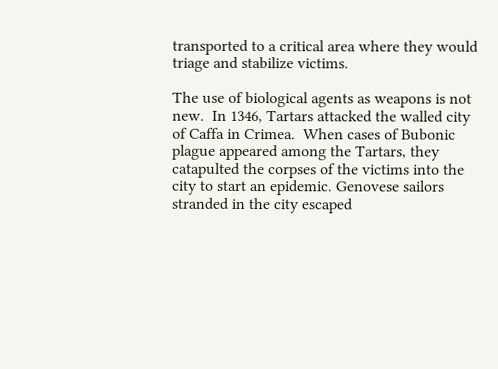transported to a critical area where they would triage and stabilize victims.

The use of biological agents as weapons is not new.  In 1346, Tartars attacked the walled city of Caffa in Crimea.  When cases of Bubonic plague appeared among the Tartars, they catapulted the corpses of the victims into the city to start an epidemic. Genovese sailors stranded in the city escaped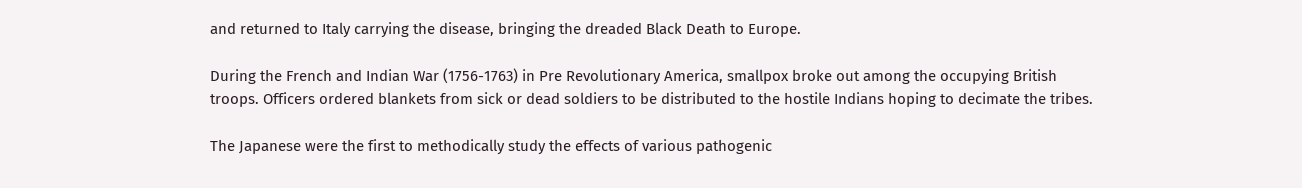and returned to Italy carrying the disease, bringing the dreaded Black Death to Europe.

During the French and Indian War (1756-1763) in Pre Revolutionary America, smallpox broke out among the occupying British troops. Officers ordered blankets from sick or dead soldiers to be distributed to the hostile Indians hoping to decimate the tribes.

The Japanese were the first to methodically study the effects of various pathogenic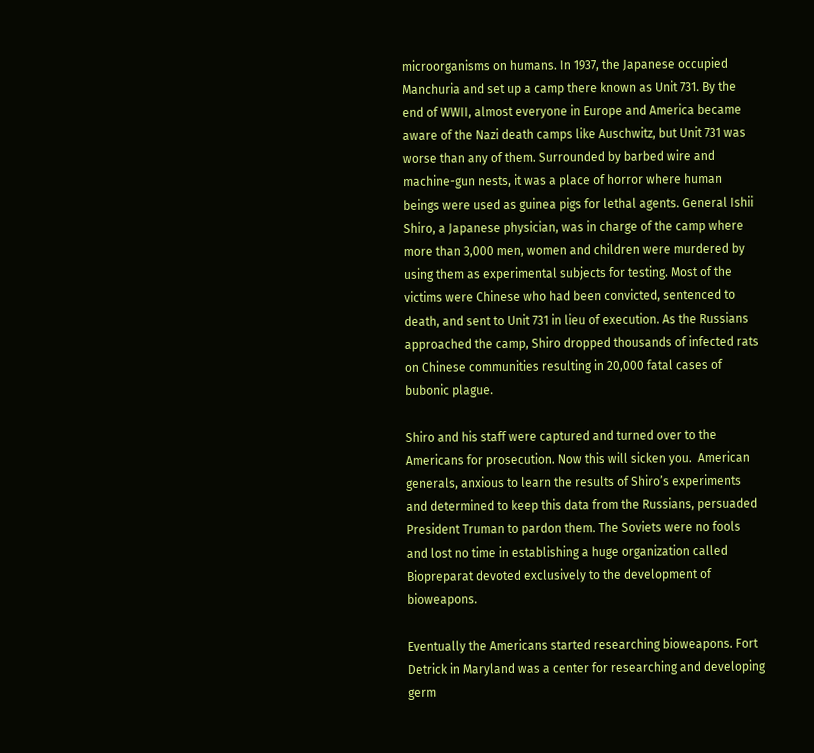microorganisms on humans. In 1937, the Japanese occupied Manchuria and set up a camp there known as Unit 731. By the end of WWII, almost everyone in Europe and America became aware of the Nazi death camps like Auschwitz, but Unit 731 was worse than any of them. Surrounded by barbed wire and machine-gun nests, it was a place of horror where human beings were used as guinea pigs for lethal agents. General Ishii Shiro, a Japanese physician, was in charge of the camp where more than 3,000 men, women and children were murdered by using them as experimental subjects for testing. Most of the victims were Chinese who had been convicted, sentenced to death, and sent to Unit 731 in lieu of execution. As the Russians approached the camp, Shiro dropped thousands of infected rats on Chinese communities resulting in 20,000 fatal cases of bubonic plague.

Shiro and his staff were captured and turned over to the Americans for prosecution. Now this will sicken you.  American generals, anxious to learn the results of Shiro’s experiments and determined to keep this data from the Russians, persuaded President Truman to pardon them. The Soviets were no fools and lost no time in establishing a huge organization called Biopreparat devoted exclusively to the development of bioweapons.

Eventually the Americans started researching bioweapons. Fort Detrick in Maryland was a center for researching and developing germ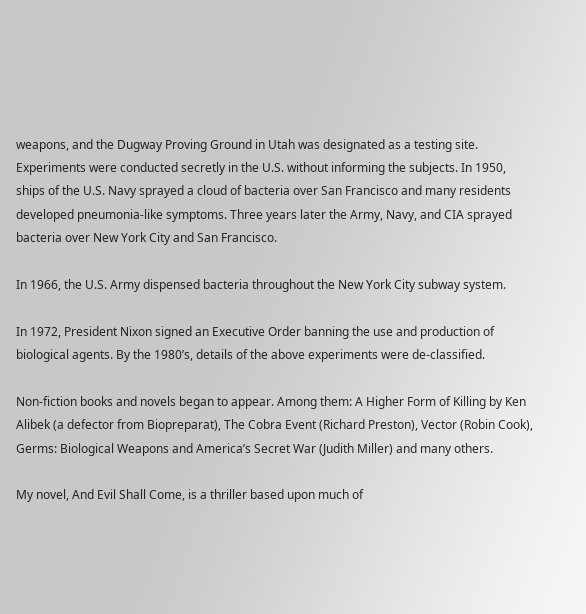weapons, and the Dugway Proving Ground in Utah was designated as a testing site. Experiments were conducted secretly in the U.S. without informing the subjects. In 1950, ships of the U.S. Navy sprayed a cloud of bacteria over San Francisco and many residents developed pneumonia-like symptoms. Three years later the Army, Navy, and CIA sprayed bacteria over New York City and San Francisco.

In 1966, the U.S. Army dispensed bacteria throughout the New York City subway system.

In 1972, President Nixon signed an Executive Order banning the use and production of biological agents. By the 1980’s, details of the above experiments were de-classified.

Non-fiction books and novels began to appear. Among them: A Higher Form of Killing by Ken Alibek (a defector from Biopreparat), The Cobra Event (Richard Preston), Vector (Robin Cook), Germs: Biological Weapons and America’s Secret War (Judith Miller) and many others.

My novel, And Evil Shall Come, is a thriller based upon much of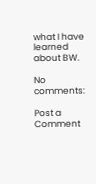what I have learned about BW.

No comments:

Post a Comment